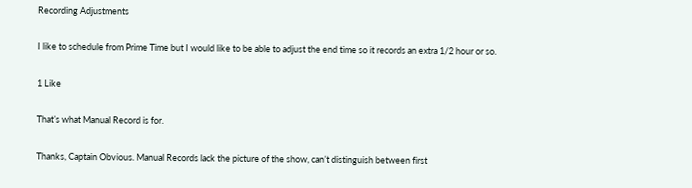Recording Adjustments

I like to schedule from Prime Time but I would like to be able to adjust the end time so it records an extra 1/2 hour or so.

1 Like

That’s what Manual Record is for.

Thanks, Captain Obvious. Manual Records lack the picture of the show, can’t distinguish between first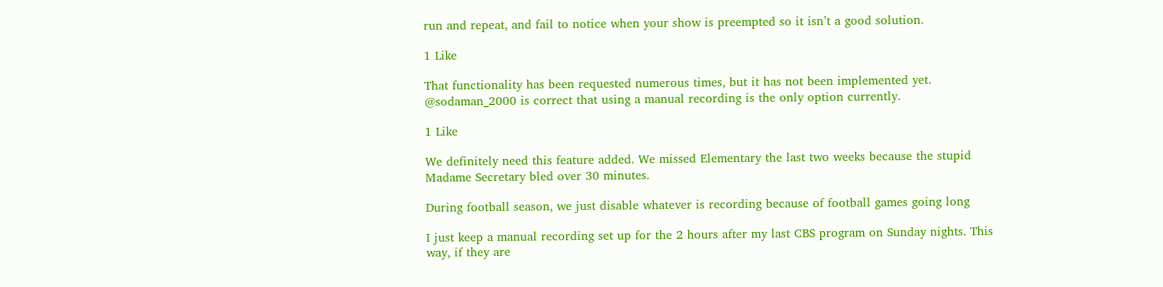run and repeat, and fail to notice when your show is preempted so it isn’t a good solution.

1 Like

That functionality has been requested numerous times, but it has not been implemented yet. @sodaman_2000 is correct that using a manual recording is the only option currently.

1 Like

We definitely need this feature added. We missed Elementary the last two weeks because the stupid Madame Secretary bled over 30 minutes.

During football season, we just disable whatever is recording because of football games going long

I just keep a manual recording set up for the 2 hours after my last CBS program on Sunday nights. This way, if they are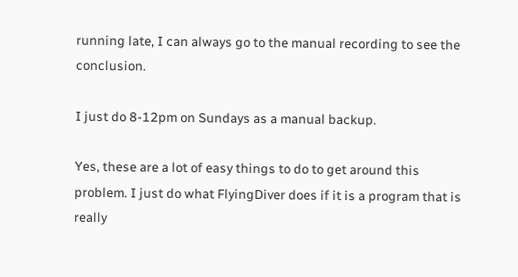running late, I can always go to the manual recording to see the conclusion.

I just do 8-12pm on Sundays as a manual backup.

Yes, these are a lot of easy things to do to get around this problem. I just do what FlyingDiver does if it is a program that is really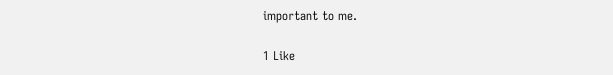important to me.

1 Like